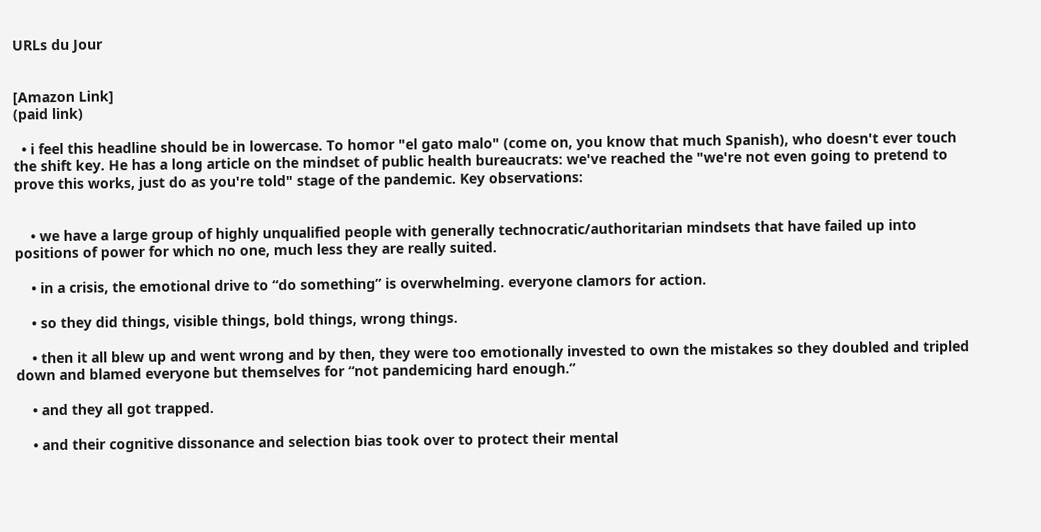URLs du Jour


[Amazon Link]
(paid link)

  • i feel this headline should be in lowercase. To homor "el gato malo" (come on, you know that much Spanish), who doesn't ever touch the shift key. He has a long article on the mindset of public health bureaucrats: we've reached the "we're not even going to pretend to prove this works, just do as you're told" stage of the pandemic. Key observations:


    • we have a large group of highly unqualified people with generally technocratic/authoritarian mindsets that have failed up into positions of power for which no one, much less they are really suited.

    • in a crisis, the emotional drive to “do something” is overwhelming. everyone clamors for action.

    • so they did things, visible things, bold things, wrong things.

    • then it all blew up and went wrong and by then, they were too emotionally invested to own the mistakes so they doubled and tripled down and blamed everyone but themselves for “not pandemicing hard enough.”

    • and they all got trapped.

    • and their cognitive dissonance and selection bias took over to protect their mental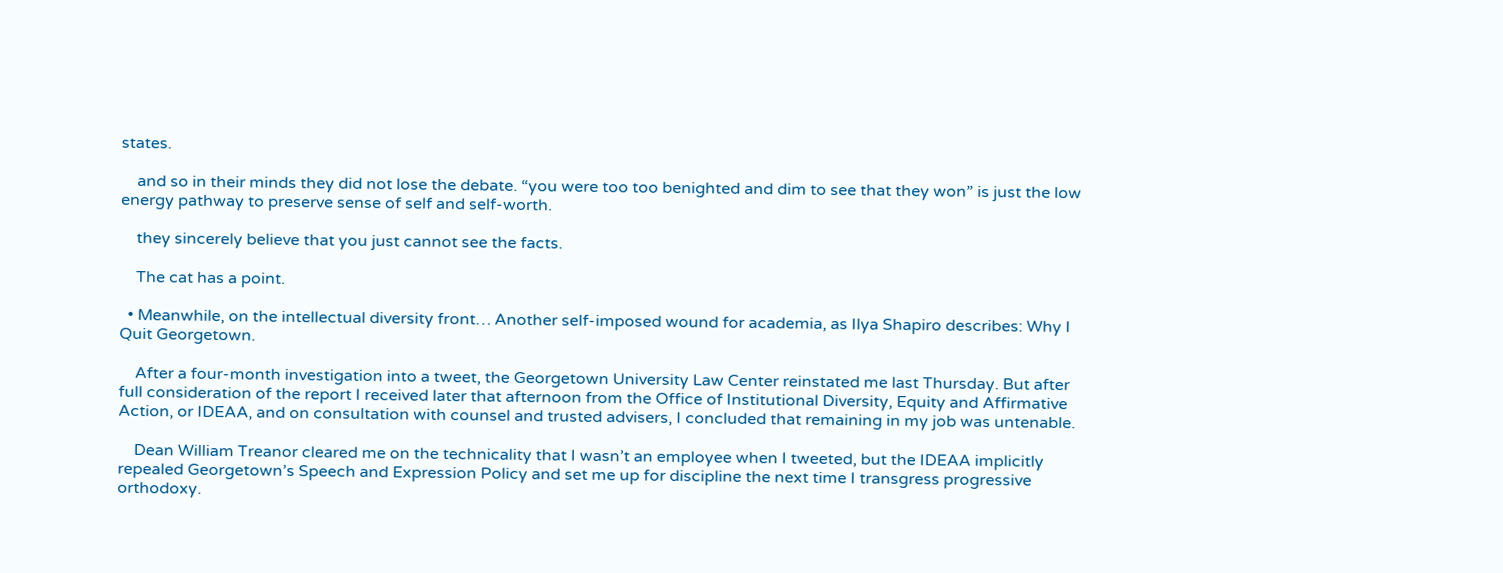states.

    and so in their minds they did not lose the debate. “you were too too benighted and dim to see that they won” is just the low energy pathway to preserve sense of self and self-worth.

    they sincerely believe that you just cannot see the facts.

    The cat has a point.

  • Meanwhile, on the intellectual diversity front… Another self-imposed wound for academia, as Ilya Shapiro describes: Why I Quit Georgetown.

    After a four-month investigation into a tweet, the Georgetown University Law Center reinstated me last Thursday. But after full consideration of the report I received later that afternoon from the Office of Institutional Diversity, Equity and Affirmative Action, or IDEAA, and on consultation with counsel and trusted advisers, I concluded that remaining in my job was untenable.

    Dean William Treanor cleared me on the technicality that I wasn’t an employee when I tweeted, but the IDEAA implicitly repealed Georgetown’s Speech and Expression Policy and set me up for discipline the next time I transgress progressive orthodoxy.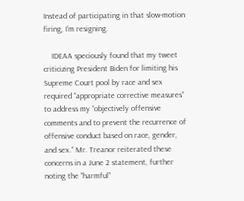Instead of participating in that slow-motion firing, I’m resigning.

    IDEAA speciously found that my tweet criticizing President Biden for limiting his Supreme Court pool by race and sex required “appropriate corrective measures” to address my “objectively offensive comments and to prevent the recurrence of offensive conduct based on race, gender, and sex.” Mr. Treanor reiterated these concerns in a June 2 statement, further noting the “harmful”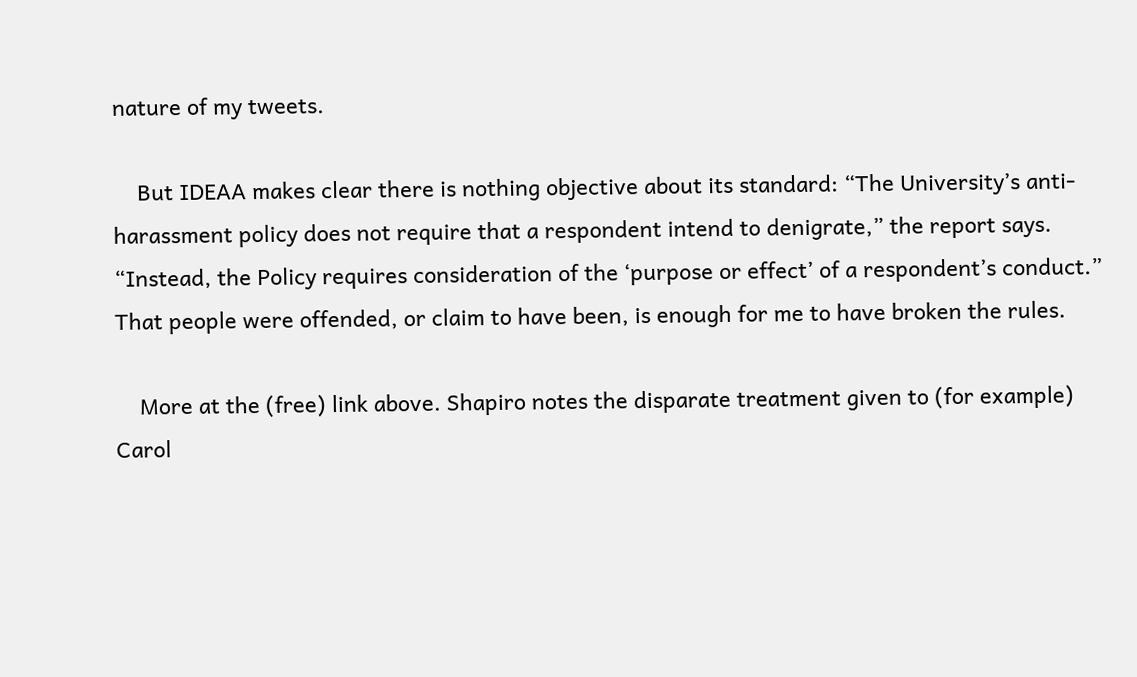nature of my tweets.

    But IDEAA makes clear there is nothing objective about its standard: “The University’s anti-harassment policy does not require that a respondent intend to denigrate,” the report says. “Instead, the Policy requires consideration of the ‘purpose or effect’ of a respondent’s conduct.” That people were offended, or claim to have been, is enough for me to have broken the rules.

    More at the (free) link above. Shapiro notes the disparate treatment given to (for example) Carol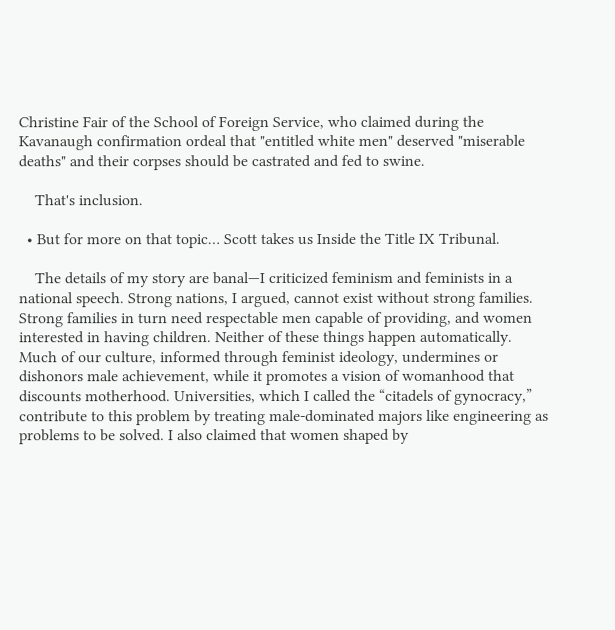Christine Fair of the School of Foreign Service, who claimed during the Kavanaugh confirmation ordeal that "entitled white men" deserved "miserable deaths" and their corpses should be castrated and fed to swine.

    That's inclusion.

  • But for more on that topic… Scott takes us Inside the Title IX Tribunal.

    The details of my story are banal—I criticized feminism and feminists in a national speech. Strong nations, I argued, cannot exist without strong families. Strong families in turn need respectable men capable of providing, and women interested in having children. Neither of these things happen automatically. Much of our culture, informed through feminist ideology, undermines or dishonors male achievement, while it promotes a vision of womanhood that discounts motherhood. Universities, which I called the “citadels of gynocracy,” contribute to this problem by treating male-dominated majors like engineering as problems to be solved. I also claimed that women shaped by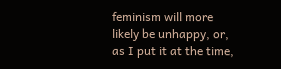feminism will more likely be unhappy, or, as I put it at the time,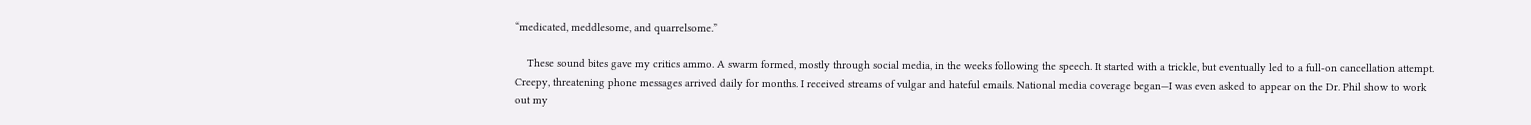“medicated, meddlesome, and quarrelsome.”

    These sound bites gave my critics ammo. A swarm formed, mostly through social media, in the weeks following the speech. It started with a trickle, but eventually led to a full-on cancellation attempt. Creepy, threatening phone messages arrived daily for months. I received streams of vulgar and hateful emails. National media coverage began—I was even asked to appear on the Dr. Phil show to work out my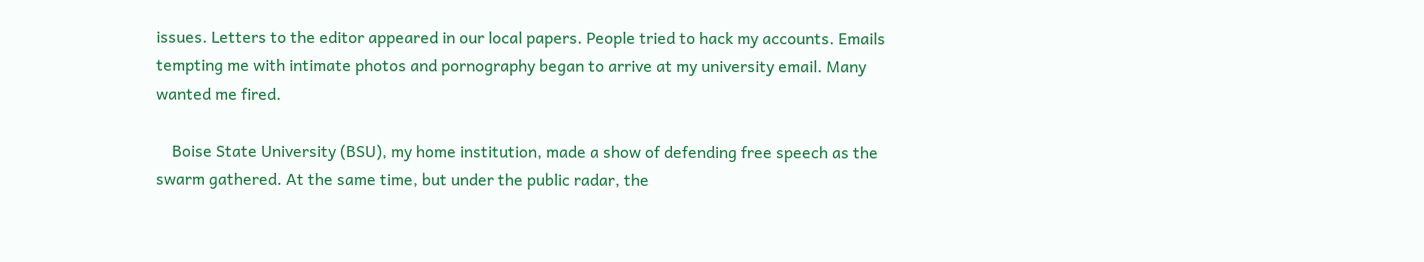issues. Letters to the editor appeared in our local papers. People tried to hack my accounts. Emails tempting me with intimate photos and pornography began to arrive at my university email. Many wanted me fired.

    Boise State University (BSU), my home institution, made a show of defending free speech as the swarm gathered. At the same time, but under the public radar, the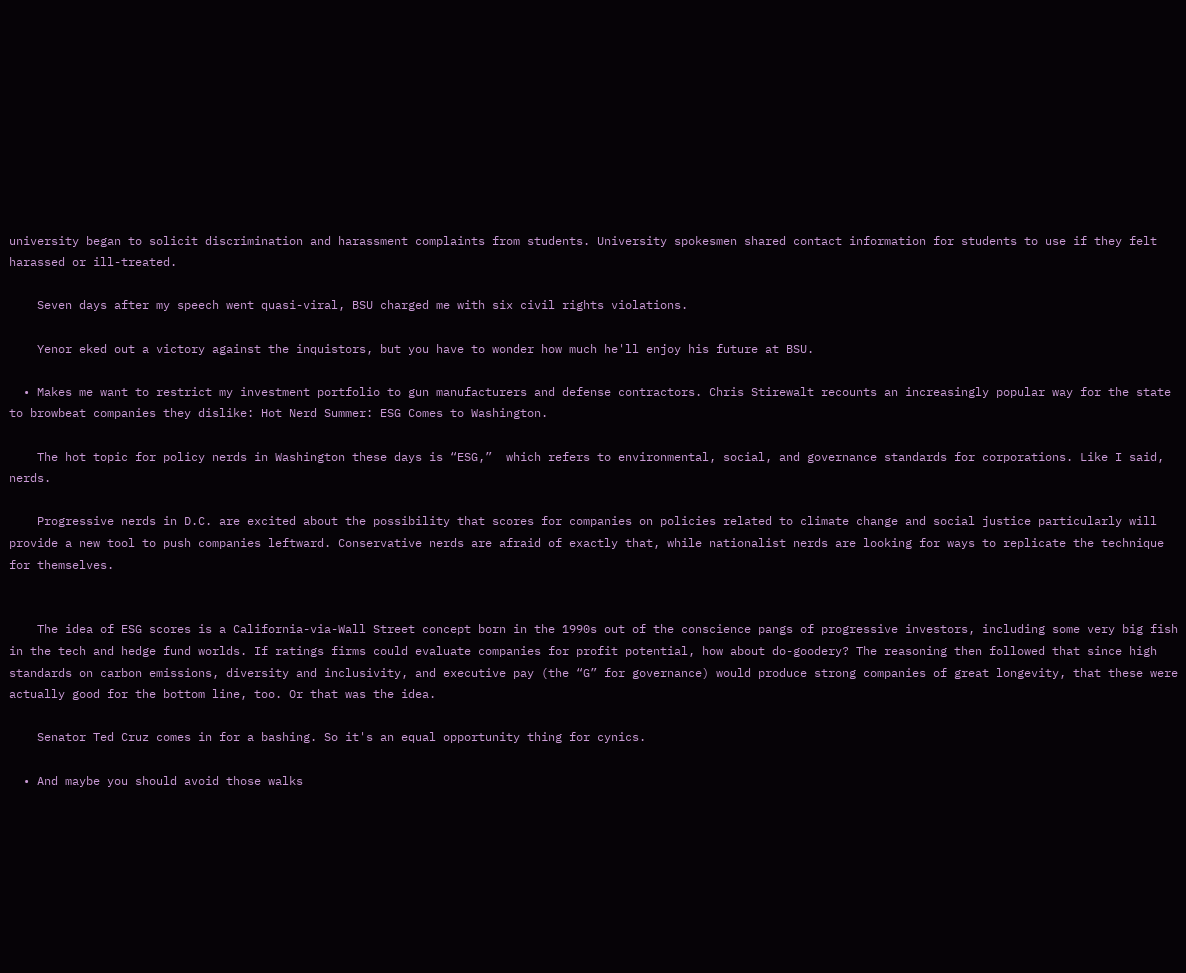university began to solicit discrimination and harassment complaints from students. University spokesmen shared contact information for students to use if they felt harassed or ill-treated.

    Seven days after my speech went quasi-viral, BSU charged me with six civil rights violations.

    Yenor eked out a victory against the inquistors, but you have to wonder how much he'll enjoy his future at BSU.

  • Makes me want to restrict my investment portfolio to gun manufacturers and defense contractors. Chris Stirewalt recounts an increasingly popular way for the state to browbeat companies they dislike: Hot Nerd Summer: ESG Comes to Washington.

    The hot topic for policy nerds in Washington these days is “ESG,”  which refers to environmental, social, and governance standards for corporations. Like I said, nerds.

    Progressive nerds in D.C. are excited about the possibility that scores for companies on policies related to climate change and social justice particularly will provide a new tool to push companies leftward. Conservative nerds are afraid of exactly that, while nationalist nerds are looking for ways to replicate the technique for themselves.


    The idea of ESG scores is a California-via-Wall Street concept born in the 1990s out of the conscience pangs of progressive investors, including some very big fish in the tech and hedge fund worlds. If ratings firms could evaluate companies for profit potential, how about do-goodery? The reasoning then followed that since high standards on carbon emissions, diversity and inclusivity, and executive pay (the “G” for governance) would produce strong companies of great longevity, that these were actually good for the bottom line, too. Or that was the idea.

    Senator Ted Cruz comes in for a bashing. So it's an equal opportunity thing for cynics.

  • And maybe you should avoid those walks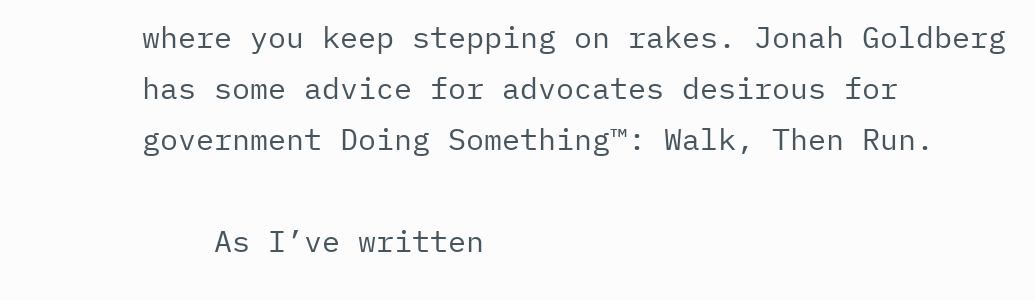where you keep stepping on rakes. Jonah Goldberg has some advice for advocates desirous for government Doing Something™: Walk, Then Run.

    As I’ve written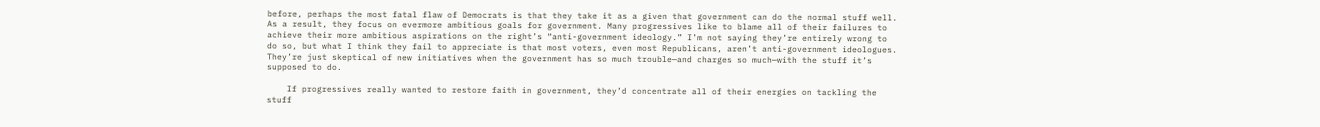before, perhaps the most fatal flaw of Democrats is that they take it as a given that government can do the normal stuff well. As a result, they focus on evermore ambitious goals for government. Many progressives like to blame all of their failures to achieve their more ambitious aspirations on the right’s “anti-government ideology.” I’m not saying they’re entirely wrong to do so, but what I think they fail to appreciate is that most voters, even most Republicans, aren’t anti-government ideologues. They’re just skeptical of new initiatives when the government has so much trouble—and charges so much—with the stuff it’s supposed to do.

    If progressives really wanted to restore faith in government, they’d concentrate all of their energies on tackling the stuff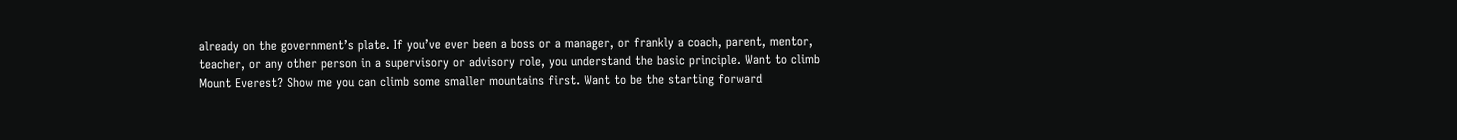already on the government’s plate. If you’ve ever been a boss or a manager, or frankly a coach, parent, mentor, teacher, or any other person in a supervisory or advisory role, you understand the basic principle. Want to climb Mount Everest? Show me you can climb some smaller mountains first. Want to be the starting forward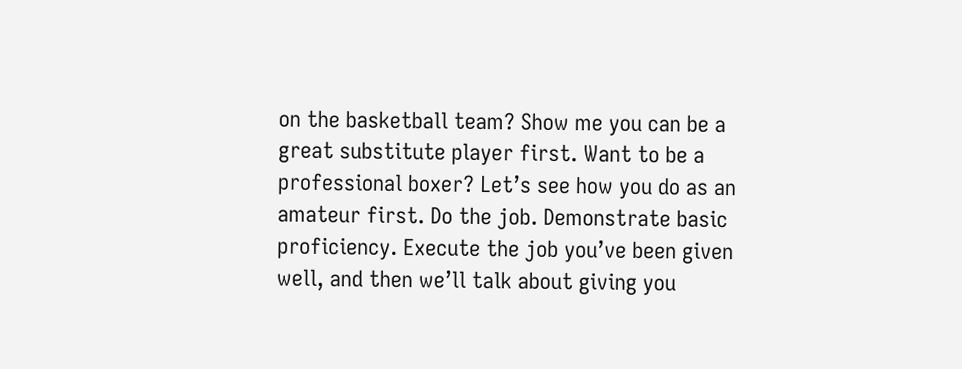on the basketball team? Show me you can be a great substitute player first. Want to be a professional boxer? Let’s see how you do as an amateur first. Do the job. Demonstrate basic proficiency. Execute the job you’ve been given well, and then we’ll talk about giving you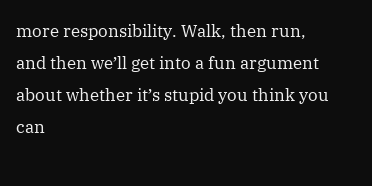more responsibility. Walk, then run, and then we’ll get into a fun argument about whether it’s stupid you think you can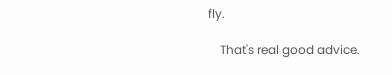fly.

    That's real good advice.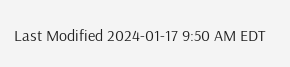Last Modified 2024-01-17 9:50 AM EDT